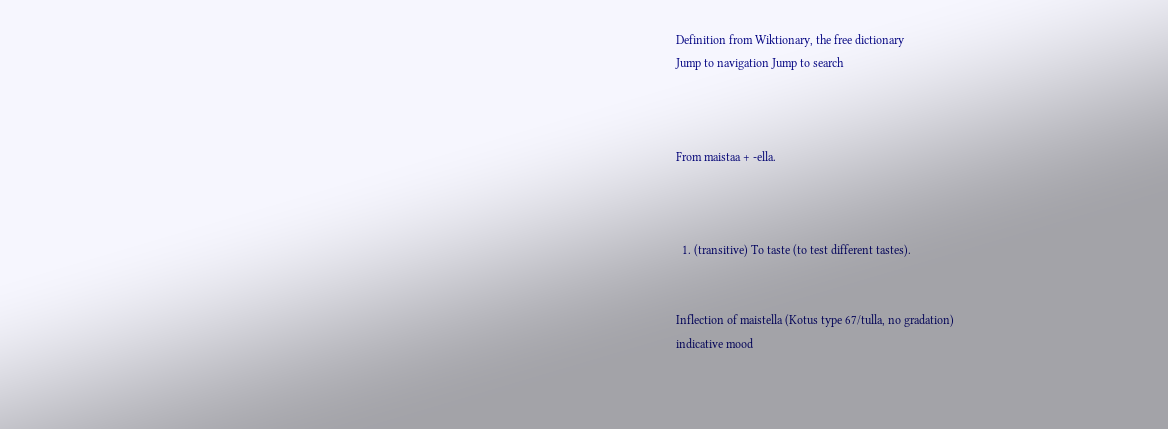Definition from Wiktionary, the free dictionary
Jump to navigation Jump to search



From maistaa + -ella.



  1. (transitive) To taste (to test different tastes).


Inflection of maistella (Kotus type 67/tulla, no gradation)
indicative mood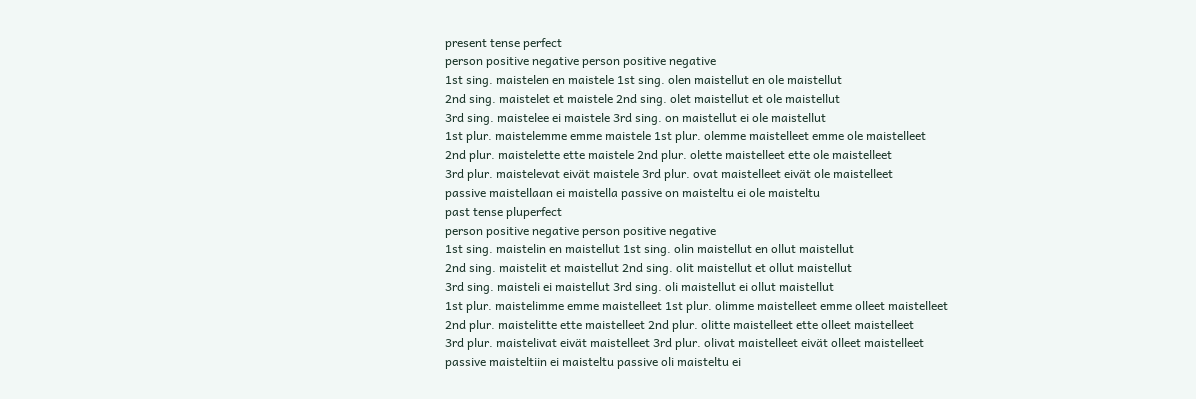present tense perfect
person positive negative person positive negative
1st sing. maistelen en maistele 1st sing. olen maistellut en ole maistellut
2nd sing. maistelet et maistele 2nd sing. olet maistellut et ole maistellut
3rd sing. maistelee ei maistele 3rd sing. on maistellut ei ole maistellut
1st plur. maistelemme emme maistele 1st plur. olemme maistelleet emme ole maistelleet
2nd plur. maistelette ette maistele 2nd plur. olette maistelleet ette ole maistelleet
3rd plur. maistelevat eivät maistele 3rd plur. ovat maistelleet eivät ole maistelleet
passive maistellaan ei maistella passive on maisteltu ei ole maisteltu
past tense pluperfect
person positive negative person positive negative
1st sing. maistelin en maistellut 1st sing. olin maistellut en ollut maistellut
2nd sing. maistelit et maistellut 2nd sing. olit maistellut et ollut maistellut
3rd sing. maisteli ei maistellut 3rd sing. oli maistellut ei ollut maistellut
1st plur. maistelimme emme maistelleet 1st plur. olimme maistelleet emme olleet maistelleet
2nd plur. maistelitte ette maistelleet 2nd plur. olitte maistelleet ette olleet maistelleet
3rd plur. maistelivat eivät maistelleet 3rd plur. olivat maistelleet eivät olleet maistelleet
passive maisteltiin ei maisteltu passive oli maisteltu ei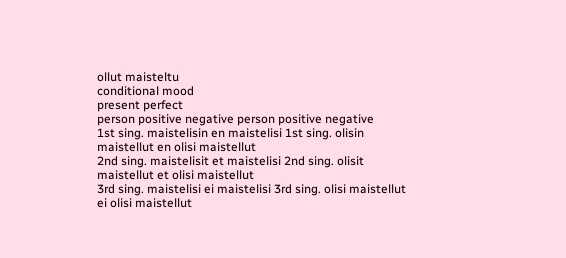ollut maisteltu
conditional mood
present perfect
person positive negative person positive negative
1st sing. maistelisin en maistelisi 1st sing. olisin maistellut en olisi maistellut
2nd sing. maistelisit et maistelisi 2nd sing. olisit maistellut et olisi maistellut
3rd sing. maistelisi ei maistelisi 3rd sing. olisi maistellut ei olisi maistellut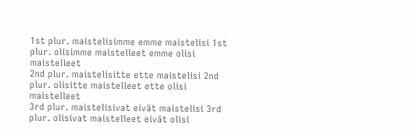1st plur. maistelisimme emme maistelisi 1st plur. olisimme maistelleet emme olisi maistelleet
2nd plur. maistelisitte ette maistelisi 2nd plur. olisitte maistelleet ette olisi maistelleet
3rd plur. maistelisivat eivät maistelisi 3rd plur. olisivat maistelleet eivät olisi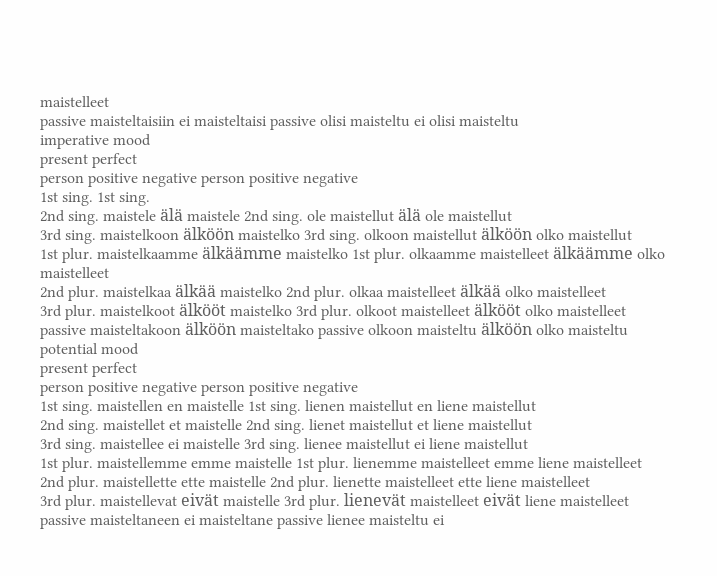maistelleet
passive maisteltaisiin ei maisteltaisi passive olisi maisteltu ei olisi maisteltu
imperative mood
present perfect
person positive negative person positive negative
1st sing. 1st sing.
2nd sing. maistele älä maistele 2nd sing. ole maistellut älä ole maistellut
3rd sing. maistelkoon älköön maistelko 3rd sing. olkoon maistellut älköön olko maistellut
1st plur. maistelkaamme älkäämme maistelko 1st plur. olkaamme maistelleet älkäämme olko maistelleet
2nd plur. maistelkaa älkää maistelko 2nd plur. olkaa maistelleet älkää olko maistelleet
3rd plur. maistelkoot älkööt maistelko 3rd plur. olkoot maistelleet älkööt olko maistelleet
passive maisteltakoon älköön maisteltako passive olkoon maisteltu älköön olko maisteltu
potential mood
present perfect
person positive negative person positive negative
1st sing. maistellen en maistelle 1st sing. lienen maistellut en liene maistellut
2nd sing. maistellet et maistelle 2nd sing. lienet maistellut et liene maistellut
3rd sing. maistellee ei maistelle 3rd sing. lienee maistellut ei liene maistellut
1st plur. maistellemme emme maistelle 1st plur. lienemme maistelleet emme liene maistelleet
2nd plur. maistellette ette maistelle 2nd plur. lienette maistelleet ette liene maistelleet
3rd plur. maistellevat eivät maistelle 3rd plur. lienevät maistelleet eivät liene maistelleet
passive maisteltaneen ei maisteltane passive lienee maisteltu ei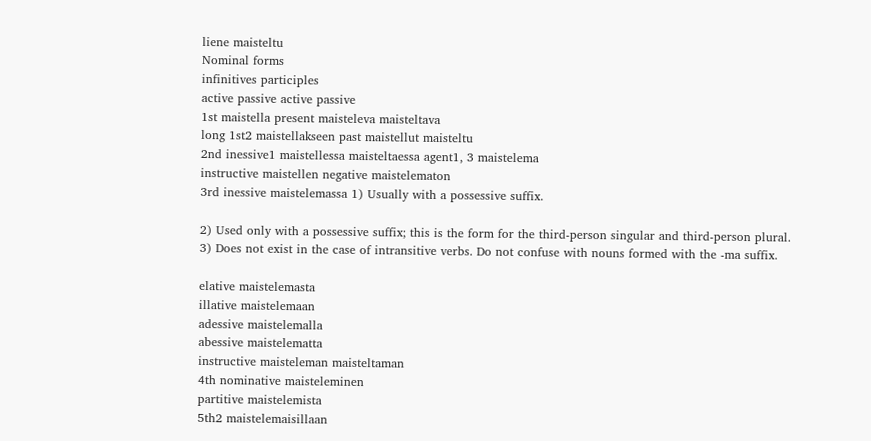liene maisteltu
Nominal forms
infinitives participles
active passive active passive
1st maistella present maisteleva maisteltava
long 1st2 maistellakseen past maistellut maisteltu
2nd inessive1 maistellessa maisteltaessa agent1, 3 maistelema
instructive maistellen negative maistelematon
3rd inessive maistelemassa 1) Usually with a possessive suffix.

2) Used only with a possessive suffix; this is the form for the third-person singular and third-person plural.
3) Does not exist in the case of intransitive verbs. Do not confuse with nouns formed with the -ma suffix.

elative maistelemasta
illative maistelemaan
adessive maistelemalla
abessive maistelematta
instructive maisteleman maisteltaman
4th nominative maisteleminen
partitive maistelemista
5th2 maistelemaisillaan